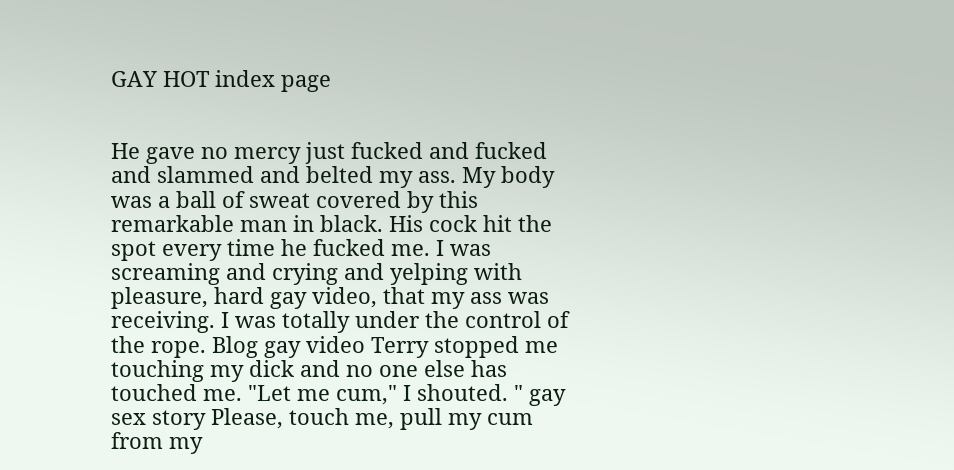GAY HOT index page


He gave no mercy just fucked and fucked and slammed and belted my ass. My body was a ball of sweat covered by this remarkable man in black. His cock hit the spot every time he fucked me. I was screaming and crying and yelping with pleasure, hard gay video, that my ass was receiving. I was totally under the control of the rope. Blog gay video Terry stopped me touching my dick and no one else has touched me. "Let me cum," I shouted. " gay sex story Please, touch me, pull my cum from my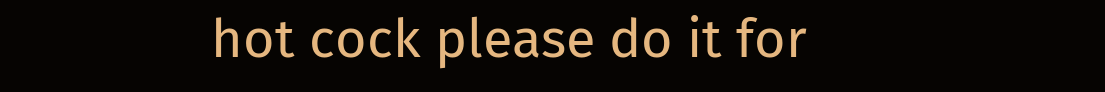hot cock please do it for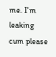me. I'm leaking cum please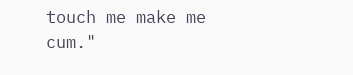touch me make me cum."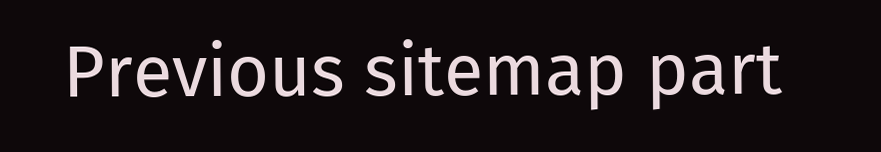Previous sitemap part